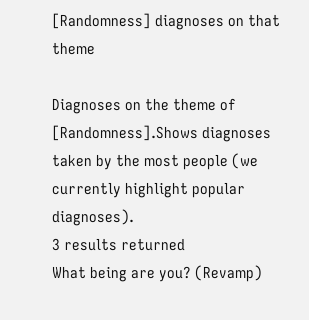[Randomness] diagnoses on that theme

Diagnoses on the theme of [Randomness].Shows diagnoses taken by the most people (we currently highlight popular diagnoses).
3 results returned
What being are you? (Revamp)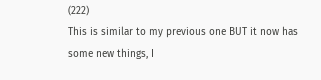(222)
This is similar to my previous one BUT it now has some new things, I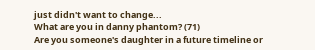just didn't want to change...
What are you in danny phantom? (71)
Are you someone's daughter in a future timeline or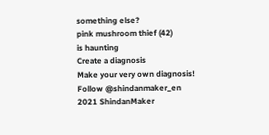something else?
pink mushroom thief (42)
is haunting
Create a diagnosis
Make your very own diagnosis!
Follow @shindanmaker_en
2021 ShindanMaker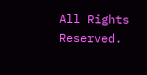All Rights Reserved.